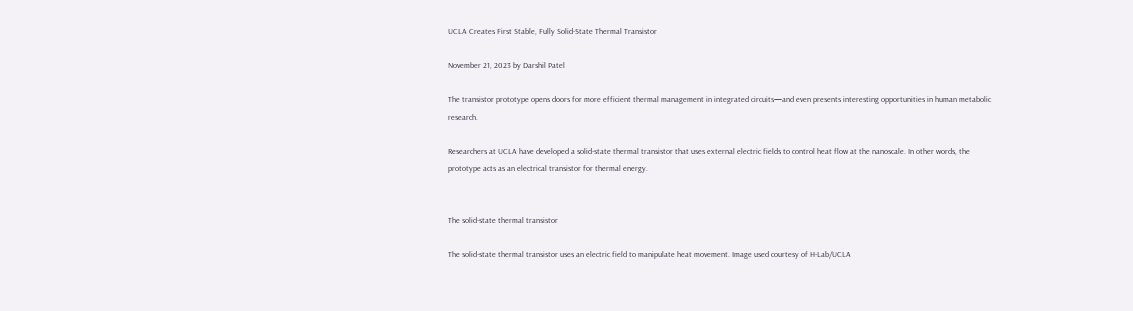UCLA Creates First Stable, Fully Solid-State Thermal Transistor

November 21, 2023 by Darshil Patel

The transistor prototype opens doors for more efficient thermal management in integrated circuits—and even presents interesting opportunities in human metabolic research.

Researchers at UCLA have developed a solid-state thermal transistor that uses external electric fields to control heat flow at the nanoscale. In other words, the prototype acts as an electrical transistor for thermal energy.


The solid-state thermal transistor

The solid-state thermal transistor uses an electric field to manipulate heat movement. Image used courtesy of H-Lab/UCLA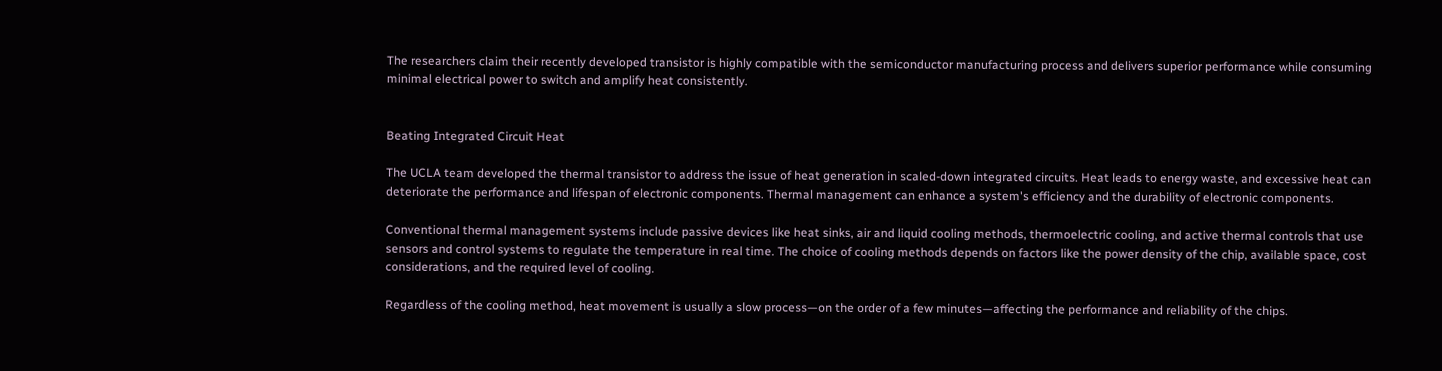The researchers claim their recently developed transistor is highly compatible with the semiconductor manufacturing process and delivers superior performance while consuming minimal electrical power to switch and amplify heat consistently.


Beating Integrated Circuit Heat

The UCLA team developed the thermal transistor to address the issue of heat generation in scaled-down integrated circuits. Heat leads to energy waste, and excessive heat can deteriorate the performance and lifespan of electronic components. Thermal management can enhance a system's efficiency and the durability of electronic components.

Conventional thermal management systems include passive devices like heat sinks, air and liquid cooling methods, thermoelectric cooling, and active thermal controls that use sensors and control systems to regulate the temperature in real time. The choice of cooling methods depends on factors like the power density of the chip, available space, cost considerations, and the required level of cooling.

Regardless of the cooling method, heat movement is usually a slow process—on the order of a few minutes—affecting the performance and reliability of the chips.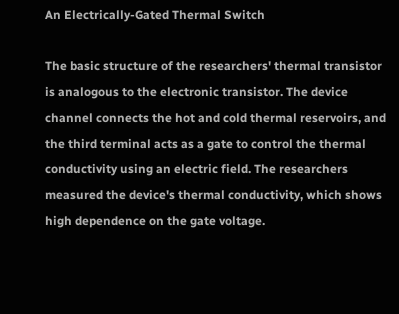An Electrically-Gated Thermal Switch

The basic structure of the researchers' thermal transistor is analogous to the electronic transistor. The device channel connects the hot and cold thermal reservoirs, and the third terminal acts as a gate to control the thermal conductivity using an electric field. The researchers measured the device's thermal conductivity, which shows high dependence on the gate voltage.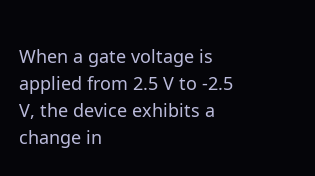When a gate voltage is applied from 2.5 V to -2.5 V, the device exhibits a change in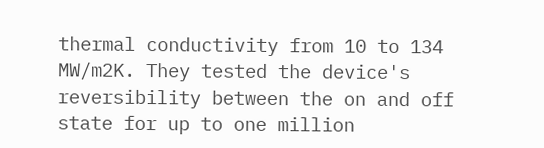thermal conductivity from 10 to 134 MW/m2K. They tested the device's reversibility between the on and off state for up to one million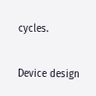cycles.


Device design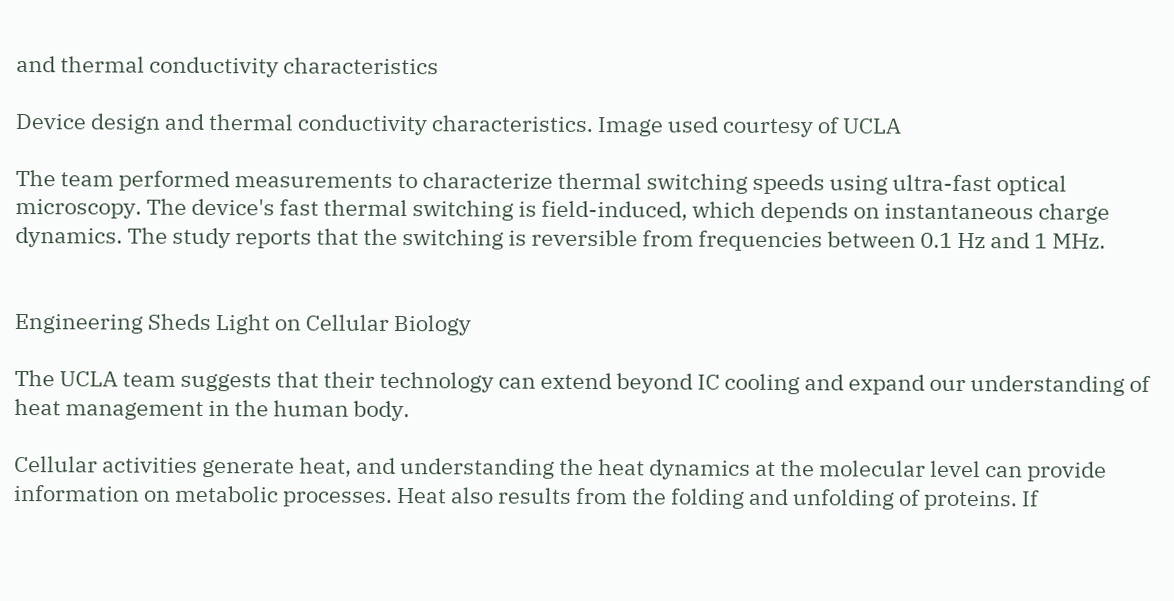and thermal conductivity characteristics

Device design and thermal conductivity characteristics. Image used courtesy of UCLA

The team performed measurements to characterize thermal switching speeds using ultra-fast optical microscopy. The device's fast thermal switching is field-induced, which depends on instantaneous charge dynamics. The study reports that the switching is reversible from frequencies between 0.1 Hz and 1 MHz.


Engineering Sheds Light on Cellular Biology

The UCLA team suggests that their technology can extend beyond IC cooling and expand our understanding of heat management in the human body.

Cellular activities generate heat, and understanding the heat dynamics at the molecular level can provide information on metabolic processes. Heat also results from the folding and unfolding of proteins. If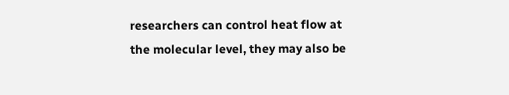researchers can control heat flow at the molecular level, they may also be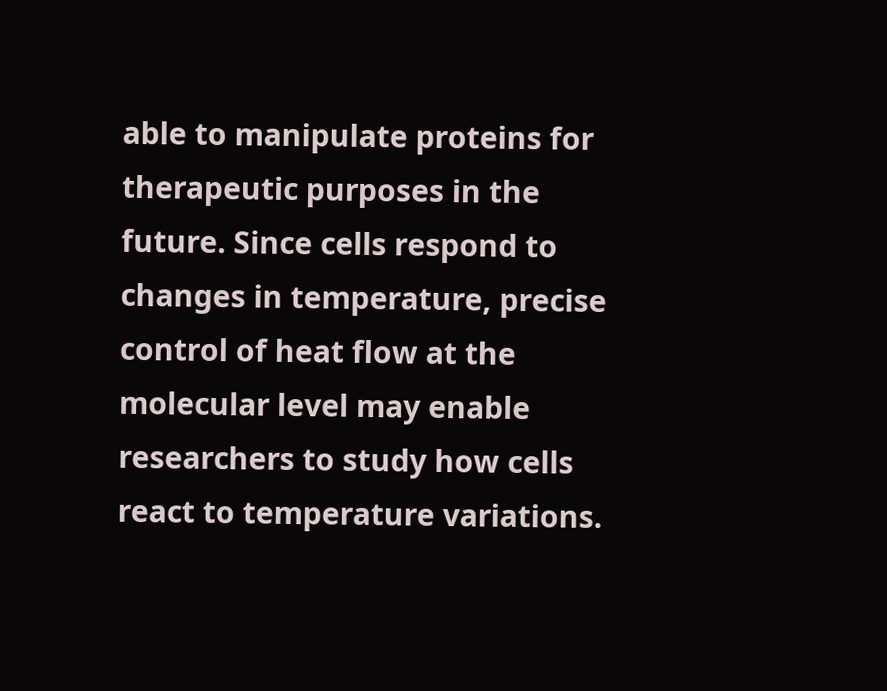able to manipulate proteins for therapeutic purposes in the future. Since cells respond to changes in temperature, precise control of heat flow at the molecular level may enable researchers to study how cells react to temperature variations.